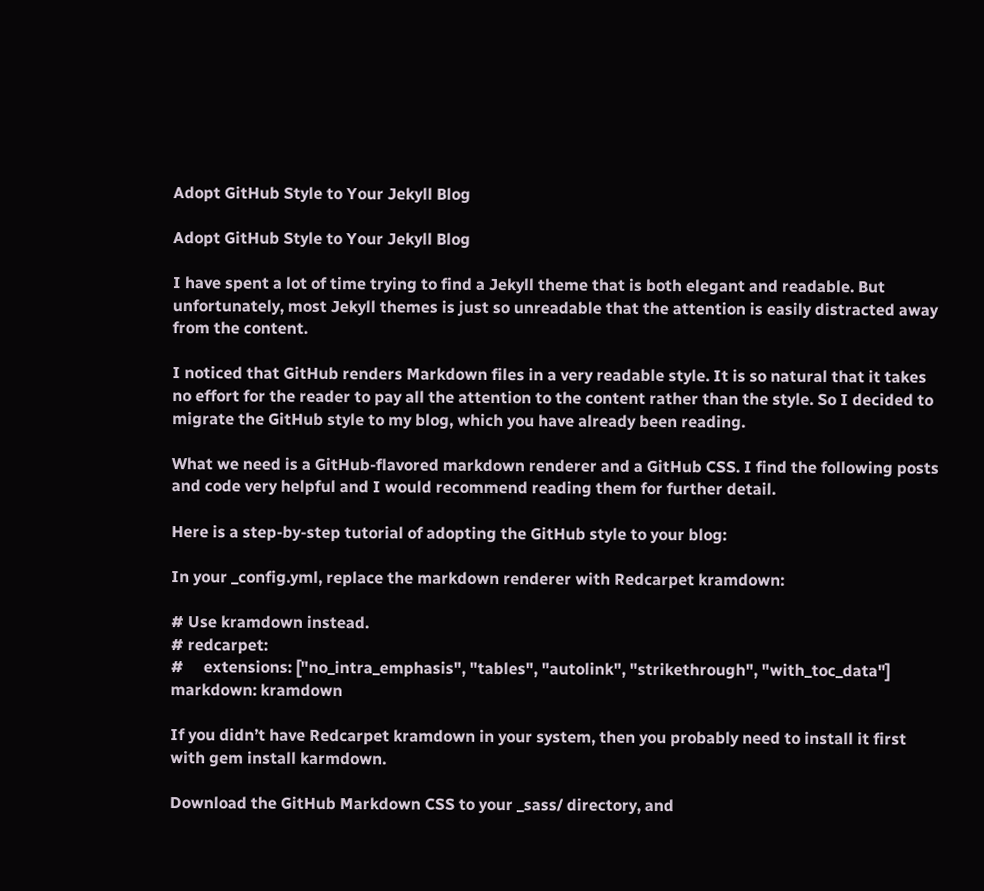Adopt GitHub Style to Your Jekyll Blog

Adopt GitHub Style to Your Jekyll Blog

I have spent a lot of time trying to find a Jekyll theme that is both elegant and readable. But unfortunately, most Jekyll themes is just so unreadable that the attention is easily distracted away from the content.

I noticed that GitHub renders Markdown files in a very readable style. It is so natural that it takes no effort for the reader to pay all the attention to the content rather than the style. So I decided to migrate the GitHub style to my blog, which you have already been reading.

What we need is a GitHub-flavored markdown renderer and a GitHub CSS. I find the following posts and code very helpful and I would recommend reading them for further detail.

Here is a step-by-step tutorial of adopting the GitHub style to your blog:

In your _config.yml, replace the markdown renderer with Redcarpet kramdown:

# Use kramdown instead.
# redcarpet:
#     extensions: ["no_intra_emphasis", "tables", "autolink", "strikethrough", "with_toc_data"]
markdown: kramdown

If you didn’t have Redcarpet kramdown in your system, then you probably need to install it first with gem install karmdown.

Download the GitHub Markdown CSS to your _sass/ directory, and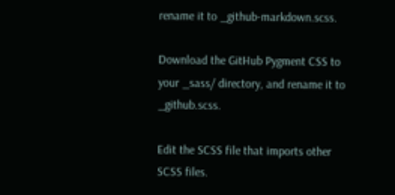rename it to _github-markdown.scss.

Download the GitHub Pygment CSS to your _sass/ directory, and rename it to _github.scss.

Edit the SCSS file that imports other SCSS files.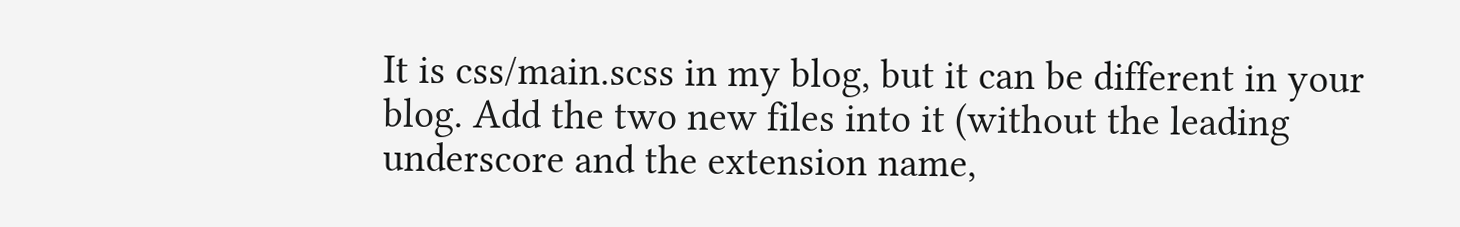It is css/main.scss in my blog, but it can be different in your blog. Add the two new files into it (without the leading underscore and the extension name,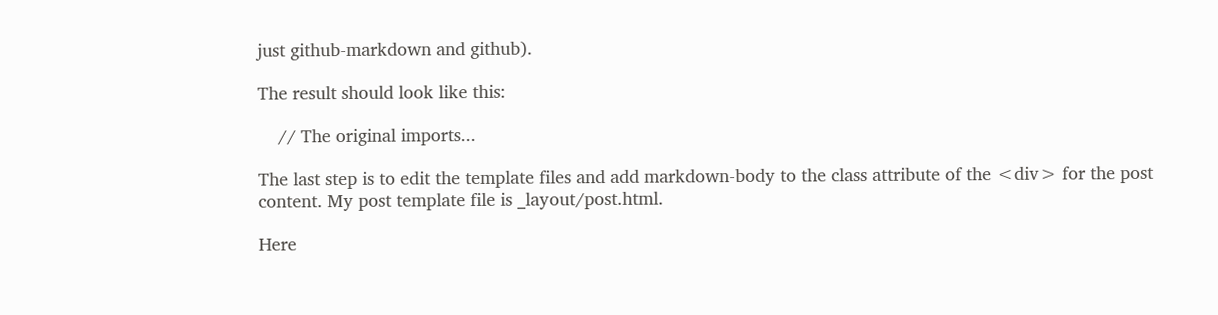just github-markdown and github).

The result should look like this:

    // The original imports...

The last step is to edit the template files and add markdown-body to the class attribute of the <div> for the post content. My post template file is _layout/post.html.

Here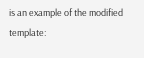is an example of the modified template: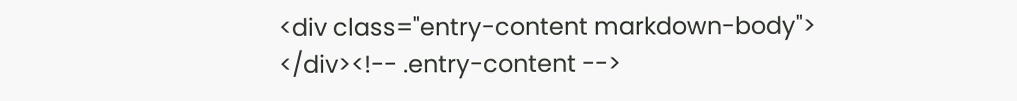<div class="entry-content markdown-body">
</div><!-- .entry-content -->